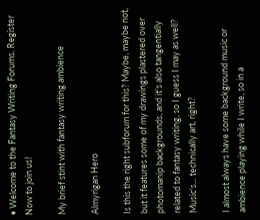• Welcome to the Fantasy Writing Forums. Register Now to join us!

My brief stint with fantasy writing ambience

Almyrigan Hero

Is this the right subforum for this? Maybe, maybe not, but it features some of my drawings plastered over photomanip backgrounds, and it's also tangentially related to fantasy writing, so I guess I may as well? Music's... technically art, right?

I almost always have some background music or ambience playing while I write, so in a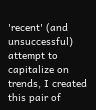'recent' (and unsuccessful) attempt to capitalize on trends, I created this pair of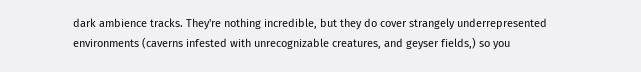dark ambience tracks. They're nothing incredible, but they do cover strangely underrepresented environments (caverns infested with unrecognizable creatures, and geyser fields,) so you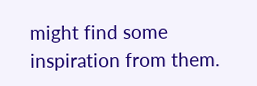might find some inspiration from them.